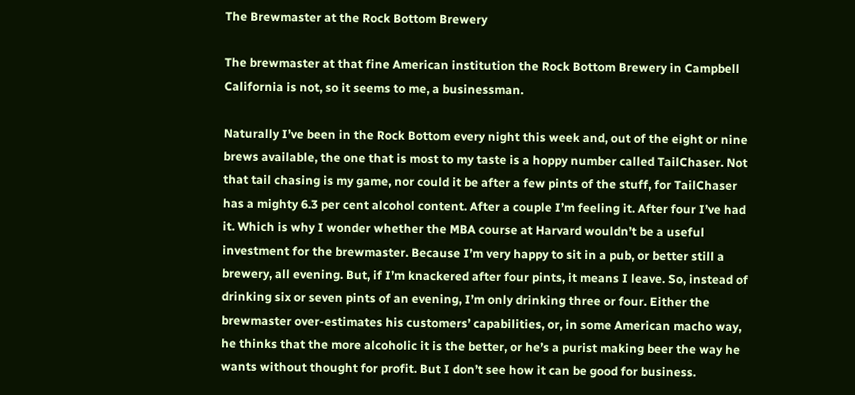The Brewmaster at the Rock Bottom Brewery

The brewmaster at that fine American institution the Rock Bottom Brewery in Campbell California is not, so it seems to me, a businessman.

Naturally I’ve been in the Rock Bottom every night this week and, out of the eight or nine brews available, the one that is most to my taste is a hoppy number called TailChaser. Not that tail chasing is my game, nor could it be after a few pints of the stuff, for TailChaser has a mighty 6.3 per cent alcohol content. After a couple I’m feeling it. After four I’ve had it. Which is why I wonder whether the MBA course at Harvard wouldn’t be a useful investment for the brewmaster. Because I’m very happy to sit in a pub, or better still a brewery, all evening. But, if I’m knackered after four pints, it means I leave. So, instead of drinking six or seven pints of an evening, I’m only drinking three or four. Either the brewmaster over-estimates his customers’ capabilities, or, in some American macho way, he thinks that the more alcoholic it is the better, or he’s a purist making beer the way he wants without thought for profit. But I don’t see how it can be good for business.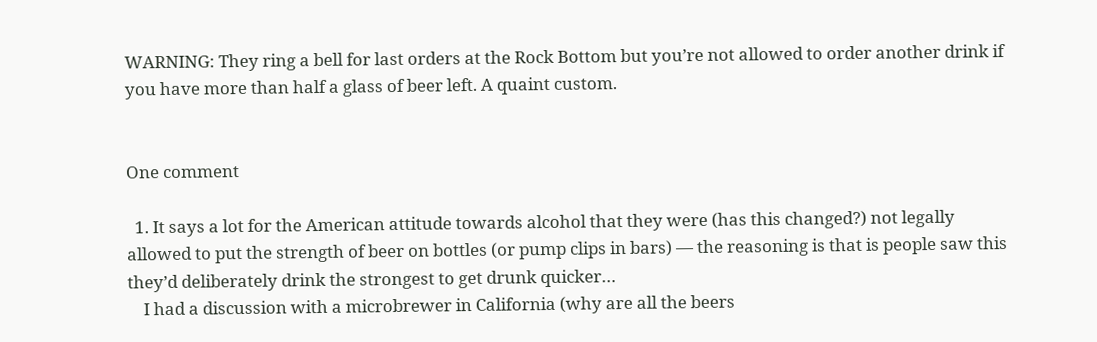WARNING: They ring a bell for last orders at the Rock Bottom but you’re not allowed to order another drink if you have more than half a glass of beer left. A quaint custom.


One comment

  1. It says a lot for the American attitude towards alcohol that they were (has this changed?) not legally allowed to put the strength of beer on bottles (or pump clips in bars) — the reasoning is that is people saw this they’d deliberately drink the strongest to get drunk quicker…
    I had a discussion with a microbrewer in California (why are all the beers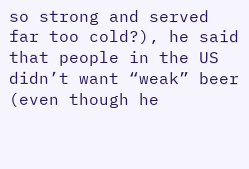so strong and served far too cold?), he said that people in the US didn’t want “weak” beer (even though he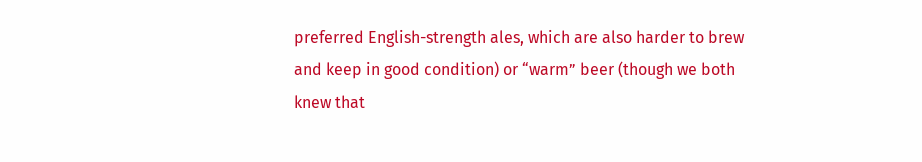preferred English-strength ales, which are also harder to brew and keep in good condition) or “warm” beer (though we both knew that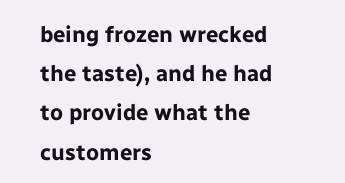being frozen wrecked the taste), and he had to provide what the customers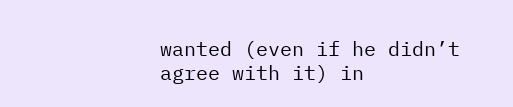wanted (even if he didn’t agree with it) in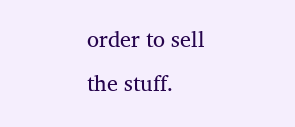order to sell the stuff.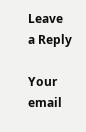Leave a Reply

Your email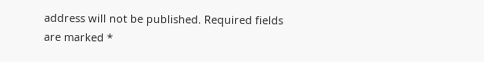address will not be published. Required fields are marked *